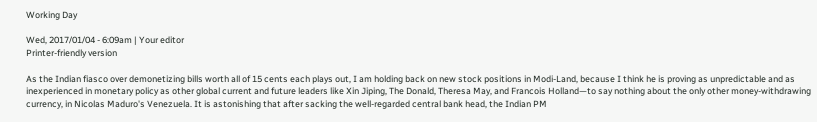Working Day

Wed, 2017/01/04 - 6:09am | Your editor
Printer-friendly version

As the Indian fiasco over demonetizing bills worth all of 15 cents each plays out, I am holding back on new stock positions in Modi-Land, because I think he is proving as unpredictable and as inexperienced in monetary policy as other global current and future leaders like Xin Jiping, The Donald, Theresa May, and Francois Holland—to say nothing about the only other money-withdrawing currency, in Nicolas Maduro's Venezuela. It is astonishing that after sacking the well-regarded central bank head, the Indian PM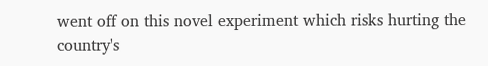went off on this novel experiment which risks hurting the country's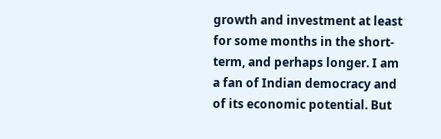growth and investment at least for some months in the short-term, and perhaps longer. I am a fan of Indian democracy and of its economic potential. But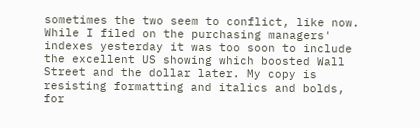sometimes the two seem to conflict, like now. While I filed on the purchasing managers' indexes yesterday it was too soon to include the excellent US showing which boosted Wall Street and the dollar later. My copy is resisting formatting and italics and bolds, for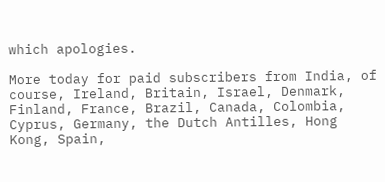which apologies.

More today for paid subscribers from India, of course, Ireland, Britain, Israel, Denmark, Finland, France, Brazil, Canada, Colombia, Cyprus, Germany, the Dutch Antilles, Hong Kong, Spain,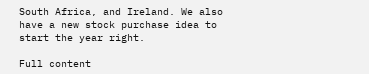South Africa, and Ireland. We also have a new stock purchase idea to start the year right.

Full content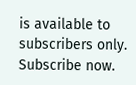is available to subscribers only. Subscribe now.